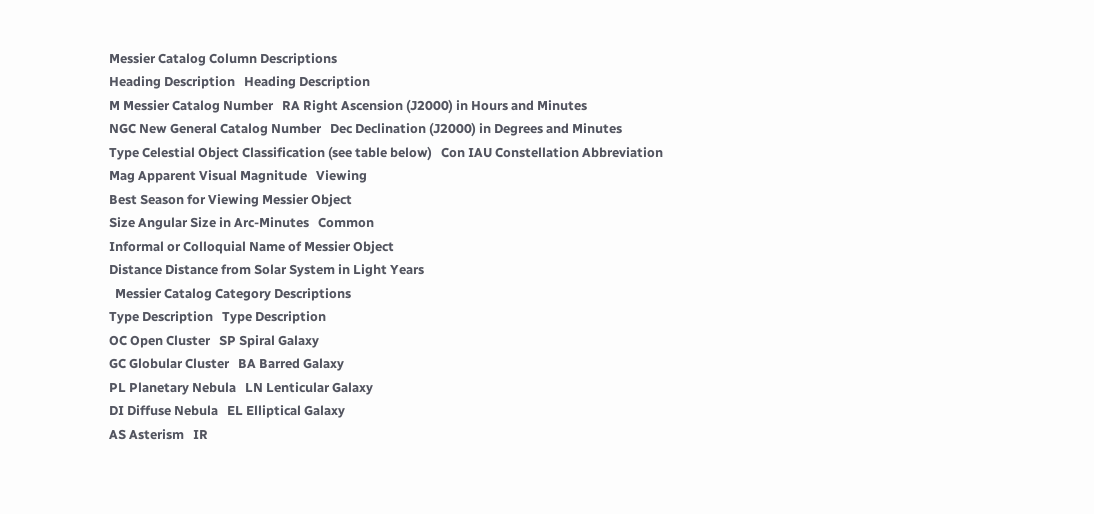Messier Catalog Column Descriptions
Heading Description   Heading Description
M Messier Catalog Number   RA Right Ascension (J2000) in Hours and Minutes
NGC New General Catalog Number   Dec Declination (J2000) in Degrees and Minutes
Type Celestial Object Classification (see table below)   Con IAU Constellation Abbreviation
Mag Apparent Visual Magnitude   Viewing
Best Season for Viewing Messier Object
Size Angular Size in Arc-Minutes   Common
Informal or Colloquial Name of Messier Object
Distance Distance from Solar System in Light Years
  Messier Catalog Category Descriptions
Type Description   Type Description
OC Open Cluster   SP Spiral Galaxy
GC Globular Cluster   BA Barred Galaxy
PL Planetary Nebula   LN Lenticular Galaxy
DI Diffuse Nebula   EL Elliptical Galaxy
AS Asterism   IR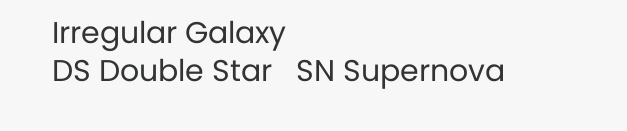Irregular Galaxy
DS Double Star   SN Supernova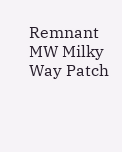Remnant
MW Milky Way Patch